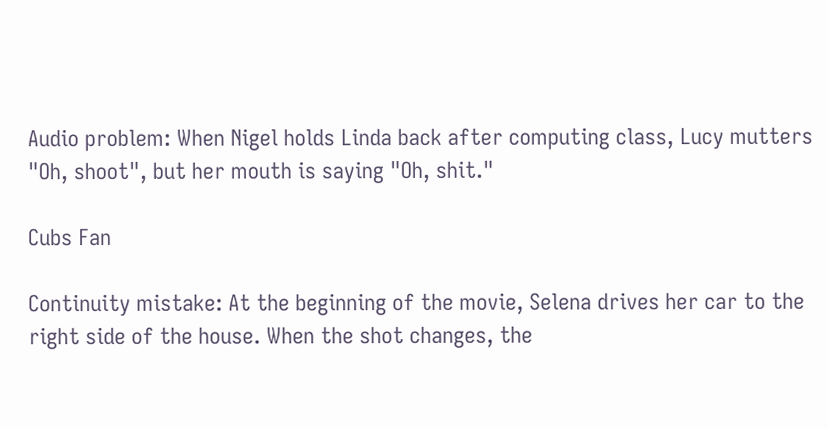Audio problem: When Nigel holds Linda back after computing class, Lucy mutters "Oh, shoot", but her mouth is saying "Oh, shit."

Cubs Fan

Continuity mistake: At the beginning of the movie, Selena drives her car to the right side of the house. When the shot changes, the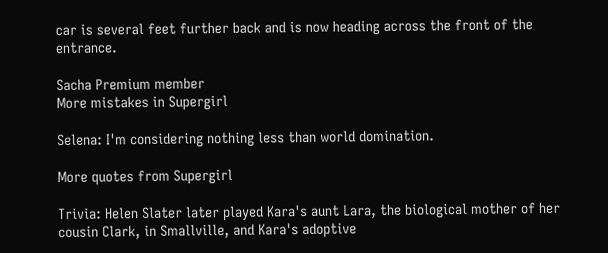car is several feet further back and is now heading across the front of the entrance.

Sacha Premium member
More mistakes in Supergirl

Selena: I'm considering nothing less than world domination.

More quotes from Supergirl

Trivia: Helen Slater later played Kara's aunt Lara, the biological mother of her cousin Clark, in Smallville, and Kara's adoptive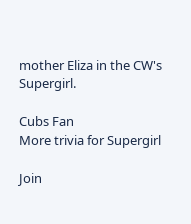mother Eliza in the CW's Supergirl.

Cubs Fan
More trivia for Supergirl

Join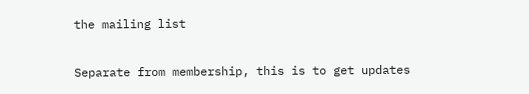the mailing list

Separate from membership, this is to get updates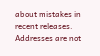about mistakes in recent releases. Addresses are not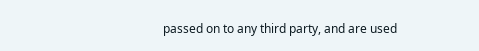passed on to any third party, and are used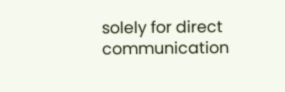solely for direct communication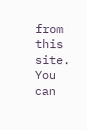from this site. You can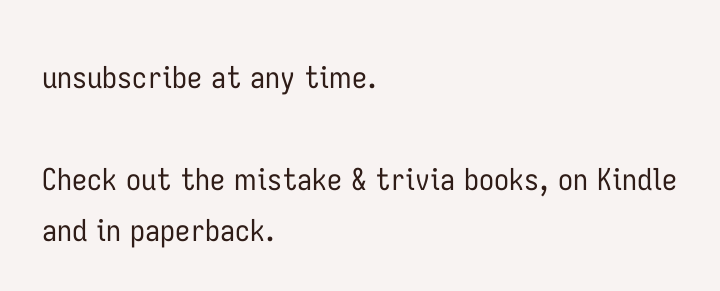unsubscribe at any time.

Check out the mistake & trivia books, on Kindle and in paperback.